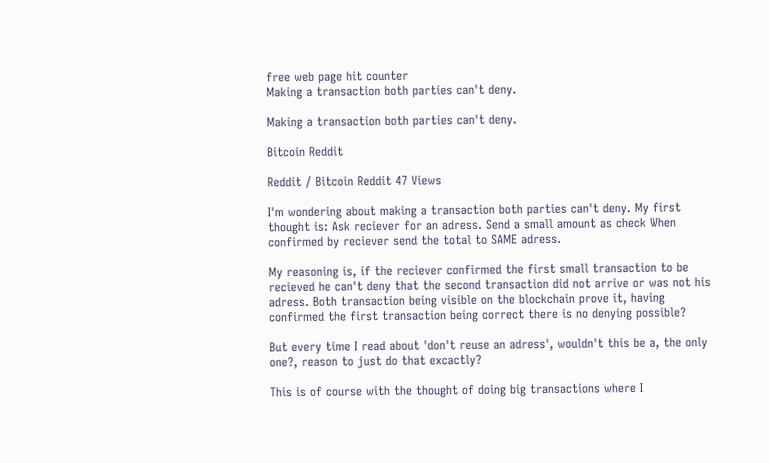free web page hit counter
Making a transaction both parties can't deny.

Making a transaction both parties can't deny.

Bitcoin Reddit

Reddit / Bitcoin Reddit 47 Views

I'm wondering about making a transaction both parties can't deny. My first thought is: Ask reciever for an adress. Send a small amount as check When confirmed by reciever send the total to SAME adress.

My reasoning is, if the reciever confirmed the first small transaction to be recieved he can't deny that the second transaction did not arrive or was not his adress. Both transaction being visible on the blockchain prove it, having confirmed the first transaction being correct there is no denying possible?

But every time I read about 'don't reuse an adress', wouldn't this be a, the only one?, reason to just do that excactly?

This is of course with the thought of doing big transactions where I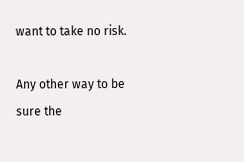want to take no risk.

Any other way to be sure the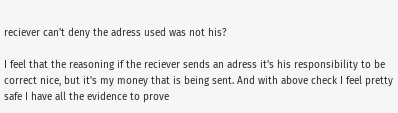reciever can't deny the adress used was not his?

I feel that the reasoning if the reciever sends an adress it's his responsibility to be correct nice, but it's my money that is being sent. And with above check I feel pretty safe I have all the evidence to prove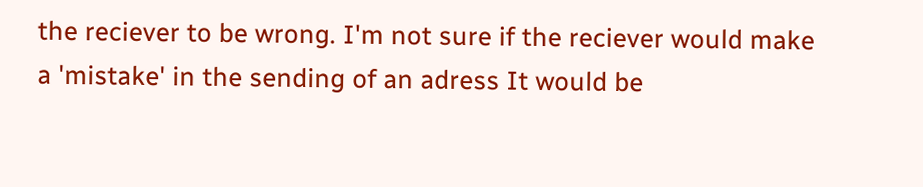the reciever to be wrong. I'm not sure if the reciever would make a 'mistake' in the sending of an adress It would be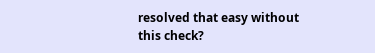resolved that easy without this check?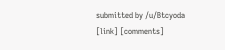submitted by /u/Btcyoda
[link] [comments]